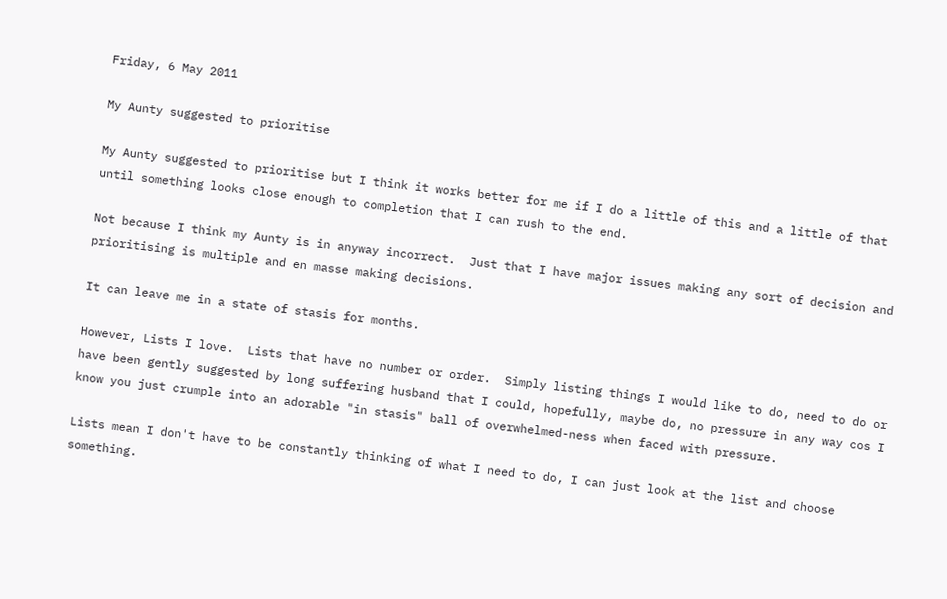Friday, 6 May 2011

My Aunty suggested to prioritise

My Aunty suggested to prioritise but I think it works better for me if I do a little of this and a little of that until something looks close enough to completion that I can rush to the end.

Not because I think my Aunty is in anyway incorrect.  Just that I have major issues making any sort of decision and prioritising is multiple and en masse making decisions.

It can leave me in a state of stasis for months.

However, Lists I love.  Lists that have no number or order.  Simply listing things I would like to do, need to do or have been gently suggested by long suffering husband that I could, hopefully, maybe do, no pressure in any way cos I know you just crumple into an adorable "in stasis" ball of overwhelmed-ness when faced with pressure.

Lists mean I don't have to be constantly thinking of what I need to do, I can just look at the list and choose something.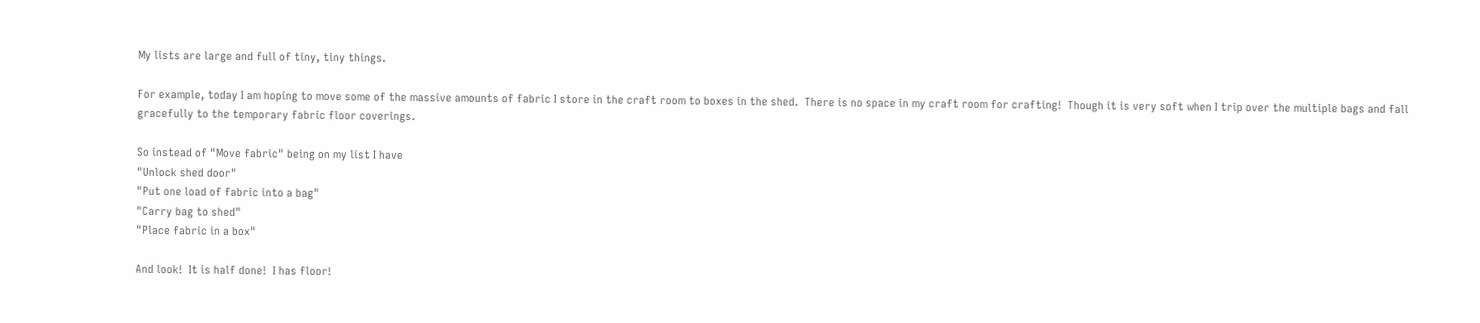My lists are large and full of tiny, tiny things.

For example, today I am hoping to move some of the massive amounts of fabric I store in the craft room to boxes in the shed.  There is no space in my craft room for crafting!  Though it is very soft when I trip over the multiple bags and fall gracefully to the temporary fabric floor coverings.

So instead of "Move fabric" being on my list I have
"Unlock shed door"
"Put one load of fabric into a bag"
"Carry bag to shed"
"Place fabric in a box"

And look!  It is half done!  I has floor!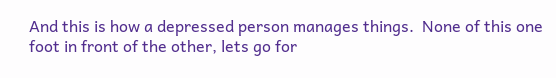And this is how a depressed person manages things.  None of this one foot in front of the other, lets go for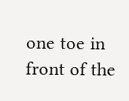one toe in front of the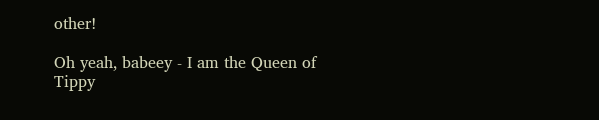other!

Oh yeah, babeey - I am the Queen of Tippy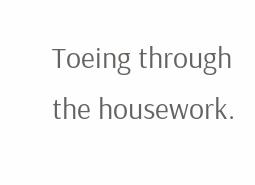Toeing through the housework.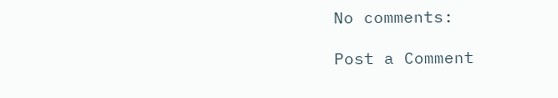No comments:

Post a Comment